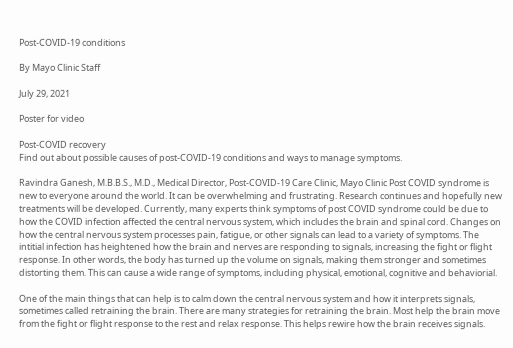Post-COVID-19 conditions

By Mayo Clinic Staff

July 29, 2021

Poster for video

Post-COVID recovery
Find out about possible causes of post-COVID-19 conditions and ways to manage symptoms.

Ravindra Ganesh, M.B.B.S., M.D., Medical Director, Post-COVID-19 Care Clinic, Mayo Clinic Post COVID syndrome is new to everyone around the world. It can be overwhelming and frustrating. Research continues and hopefully new treatments will be developed. Currently, many experts think symptoms of post COVID syndrome could be due to how the COVID infection affected the central nervous system, which includes the brain and spinal cord. Changes on how the central nervous system processes pain, fatigue, or other signals can lead to a variety of symptoms. The intitial infection has heightened how the brain and nerves are responding to signals, increasing the fight or flight response. In other words, the body has turned up the volume on signals, making them stronger and sometimes distorting them. This can cause a wide range of symptoms, including physical, emotional, cognitive and behaviorial.

One of the main things that can help is to calm down the central nervous system and how it interprets signals, sometimes called retraining the brain. There are many strategies for retraining the brain. Most help the brain move from the fight or flight response to the rest and relax response. This helps rewire how the brain receives signals.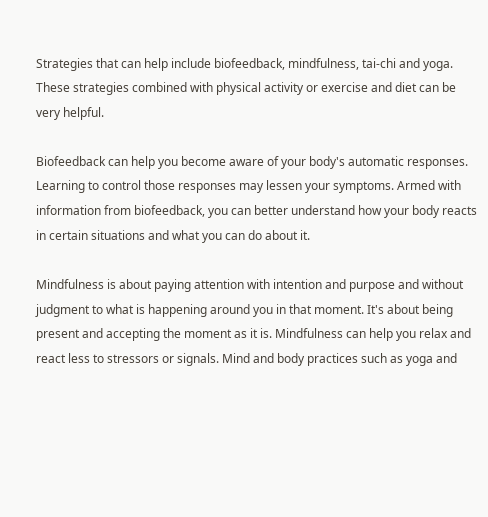Strategies that can help include biofeedback, mindfulness, tai-chi and yoga. These strategies combined with physical activity or exercise and diet can be very helpful.

Biofeedback can help you become aware of your body's automatic responses. Learning to control those responses may lessen your symptoms. Armed with information from biofeedback, you can better understand how your body reacts in certain situations and what you can do about it.

Mindfulness is about paying attention with intention and purpose and without judgment to what is happening around you in that moment. It's about being present and accepting the moment as it is. Mindfulness can help you relax and react less to stressors or signals. Mind and body practices such as yoga and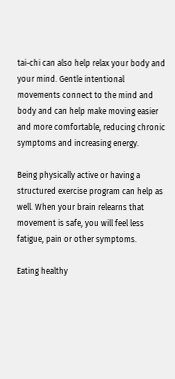tai-chi can also help relax your body and your mind. Gentle intentional movements connect to the mind and body and can help make moving easier and more comfortable, reducing chronic symptoms and increasing energy.

Being physically active or having a structured exercise program can help as well. When your brain relearns that movement is safe, you will feel less fatigue, pain or other symptoms.

Eating healthy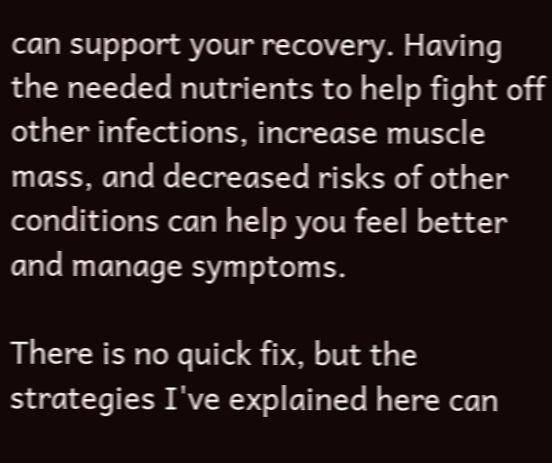can support your recovery. Having the needed nutrients to help fight off other infections, increase muscle mass, and decreased risks of other conditions can help you feel better and manage symptoms.

There is no quick fix, but the strategies I've explained here can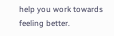help you work towards feeling better.